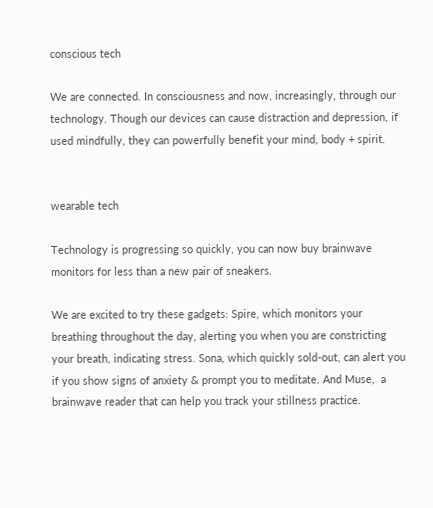conscious tech

We are connected. In consciousness and now, increasingly, through our technology. Though our devices can cause distraction and depression, if used mindfully, they can powerfully benefit your mind, body + spirit.


wearable tech

Technology is progressing so quickly, you can now buy brainwave monitors for less than a new pair of sneakers.

We are excited to try these gadgets: Spire, which monitors your breathing throughout the day, alerting you when you are constricting your breath, indicating stress. Sona, which quickly sold-out, can alert you if you show signs of anxiety & prompt you to meditate. And Muse,  a brainwave reader that can help you track your stillness practice.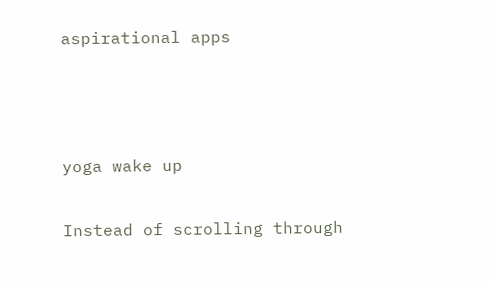aspirational apps



yoga wake up

Instead of scrolling through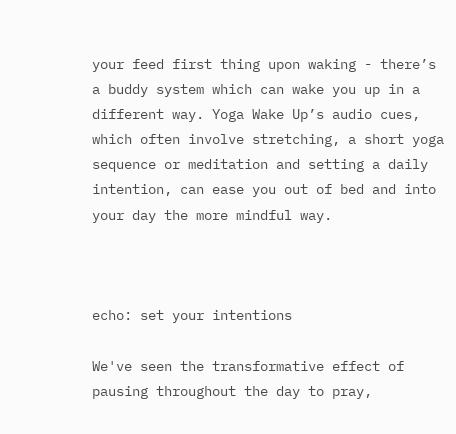your feed first thing upon waking - there’s a buddy system which can wake you up in a different way. Yoga Wake Up’s audio cues, which often involve stretching, a short yoga sequence or meditation and setting a daily intention, can ease you out of bed and into your day the more mindful way.



echo: set your intentions

We've seen the transformative effect of pausing throughout the day to pray,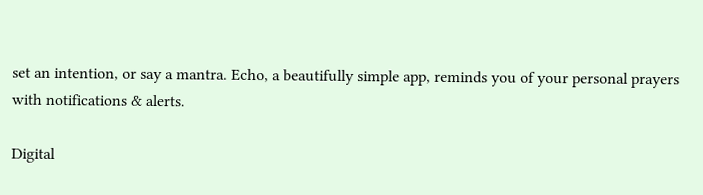set an intention, or say a mantra. Echo, a beautifully simple app, reminds you of your personal prayers with notifications & alerts.

Digital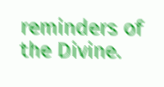reminders of the Divine.